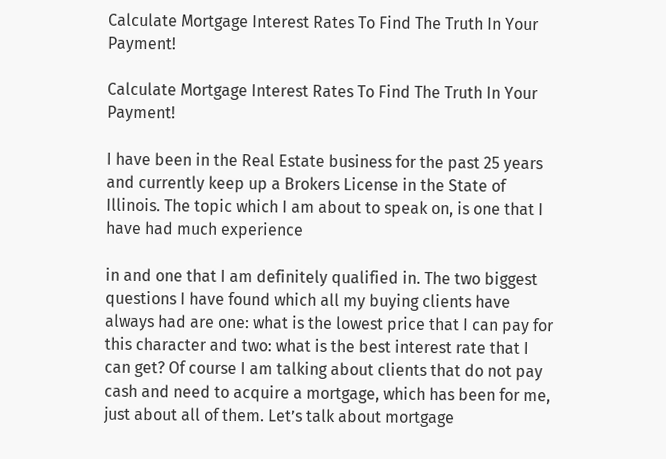Calculate Mortgage Interest Rates To Find The Truth In Your Payment!

Calculate Mortgage Interest Rates To Find The Truth In Your Payment!

I have been in the Real Estate business for the past 25 years and currently keep up a Brokers License in the State of Illinois. The topic which I am about to speak on, is one that I have had much experience

in and one that I am definitely qualified in. The two biggest questions I have found which all my buying clients have always had are one: what is the lowest price that I can pay for this character and two: what is the best interest rate that I can get? Of course I am talking about clients that do not pay cash and need to acquire a mortgage, which has been for me, just about all of them. Let’s talk about mortgage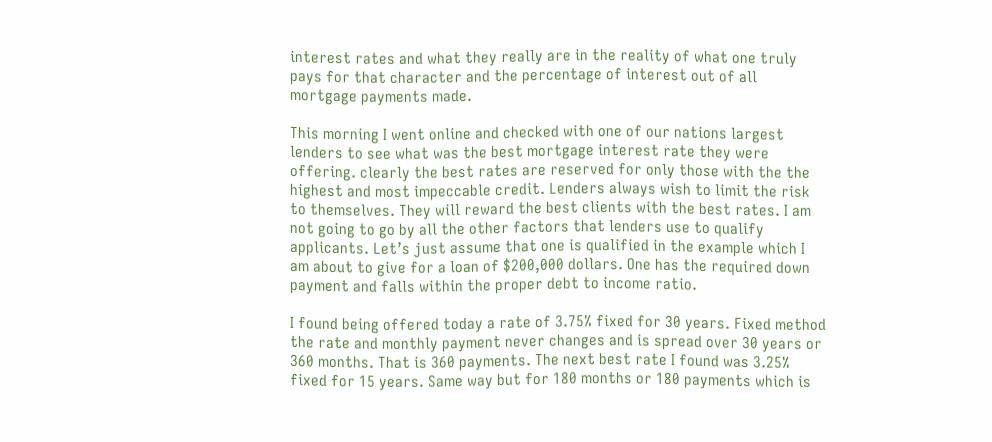interest rates and what they really are in the reality of what one truly pays for that character and the percentage of interest out of all mortgage payments made.

This morning I went online and checked with one of our nations largest lenders to see what was the best mortgage interest rate they were offering. clearly the best rates are reserved for only those with the the highest and most impeccable credit. Lenders always wish to limit the risk to themselves. They will reward the best clients with the best rates. I am not going to go by all the other factors that lenders use to qualify applicants. Let’s just assume that one is qualified in the example which I am about to give for a loan of $200,000 dollars. One has the required down payment and falls within the proper debt to income ratio.

I found being offered today a rate of 3.75% fixed for 30 years. Fixed method the rate and monthly payment never changes and is spread over 30 years or 360 months. That is 360 payments. The next best rate I found was 3.25% fixed for 15 years. Same way but for 180 months or 180 payments which is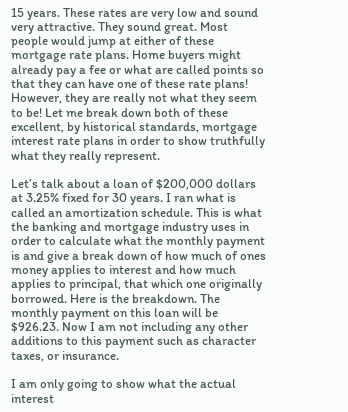15 years. These rates are very low and sound very attractive. They sound great. Most people would jump at either of these mortgage rate plans. Home buyers might already pay a fee or what are called points so that they can have one of these rate plans! However, they are really not what they seem to be! Let me break down both of these excellent, by historical standards, mortgage interest rate plans in order to show truthfully what they really represent.

Let’s talk about a loan of $200,000 dollars at 3.25% fixed for 30 years. I ran what is called an amortization schedule. This is what the banking and mortgage industry uses in order to calculate what the monthly payment is and give a break down of how much of ones money applies to interest and how much applies to principal, that which one originally borrowed. Here is the breakdown. The monthly payment on this loan will be $926.23. Now I am not including any other additions to this payment such as character taxes, or insurance.

I am only going to show what the actual interest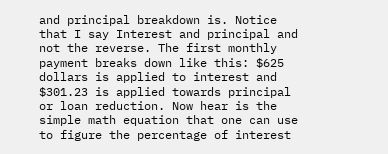and principal breakdown is. Notice that I say Interest and principal and not the reverse. The first monthly payment breaks down like this: $625 dollars is applied to interest and $301.23 is applied towards principal or loan reduction. Now hear is the simple math equation that one can use to figure the percentage of interest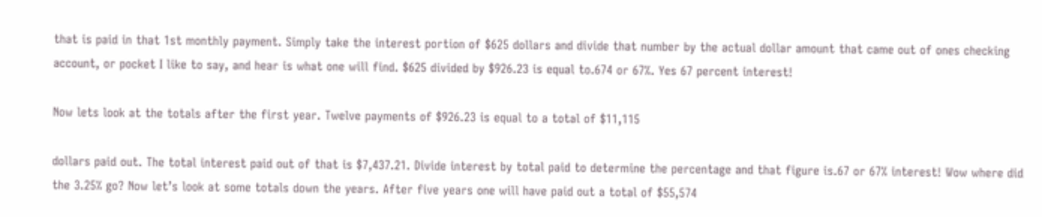that is paid in that 1st monthly payment. Simply take the interest portion of $625 dollars and divide that number by the actual dollar amount that came out of ones checking account, or pocket I like to say, and hear is what one will find. $625 divided by $926.23 is equal to.674 or 67%. Yes 67 percent interest!

Now lets look at the totals after the first year. Twelve payments of $926.23 is equal to a total of $11,115

dollars paid out. The total interest paid out of that is $7,437.21. Divide interest by total paid to determine the percentage and that figure is.67 or 67% interest! Wow where did the 3.25% go? Now let’s look at some totals down the years. After five years one will have paid out a total of $55,574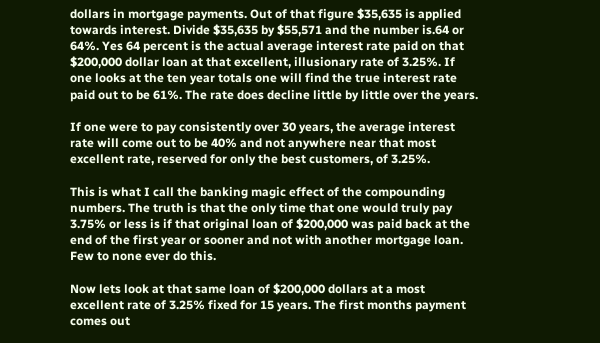dollars in mortgage payments. Out of that figure $35,635 is applied towards interest. Divide $35,635 by $55,571 and the number is.64 or 64%. Yes 64 percent is the actual average interest rate paid on that $200,000 dollar loan at that excellent, illusionary rate of 3.25%. If one looks at the ten year totals one will find the true interest rate paid out to be 61%. The rate does decline little by little over the years.

If one were to pay consistently over 30 years, the average interest rate will come out to be 40% and not anywhere near that most excellent rate, reserved for only the best customers, of 3.25%.

This is what I call the banking magic effect of the compounding numbers. The truth is that the only time that one would truly pay 3.75% or less is if that original loan of $200,000 was paid back at the end of the first year or sooner and not with another mortgage loan. Few to none ever do this.

Now lets look at that same loan of $200,000 dollars at a most excellent rate of 3.25% fixed for 15 years. The first months payment comes out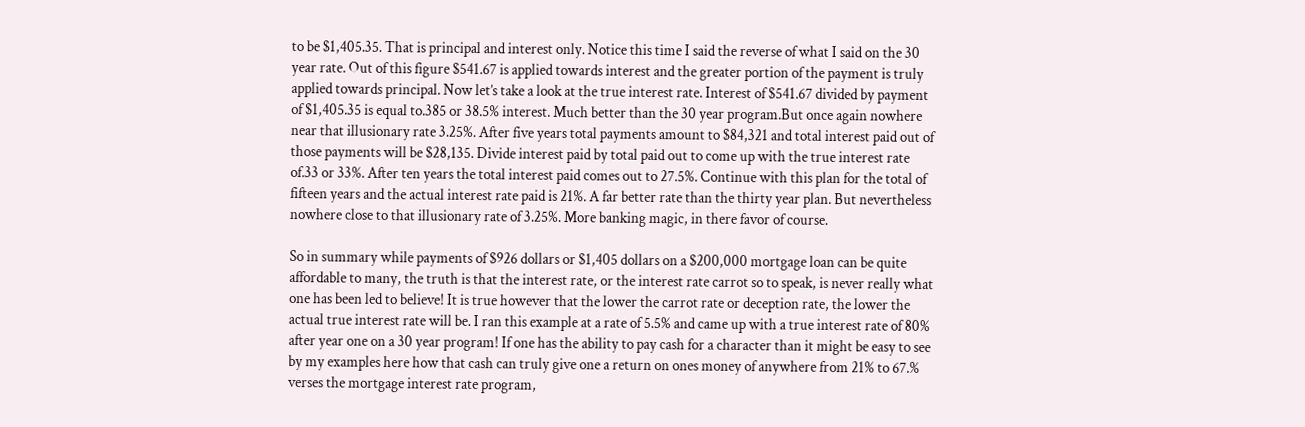to be $1,405.35. That is principal and interest only. Notice this time I said the reverse of what I said on the 30 year rate. Out of this figure $541.67 is applied towards interest and the greater portion of the payment is truly applied towards principal. Now let’s take a look at the true interest rate. Interest of $541.67 divided by payment of $1,405.35 is equal to.385 or 38.5% interest. Much better than the 30 year program.But once again nowhere near that illusionary rate 3.25%. After five years total payments amount to $84,321 and total interest paid out of those payments will be $28,135. Divide interest paid by total paid out to come up with the true interest rate of.33 or 33%. After ten years the total interest paid comes out to 27.5%. Continue with this plan for the total of fifteen years and the actual interest rate paid is 21%. A far better rate than the thirty year plan. But nevertheless nowhere close to that illusionary rate of 3.25%. More banking magic, in there favor of course.

So in summary while payments of $926 dollars or $1,405 dollars on a $200,000 mortgage loan can be quite affordable to many, the truth is that the interest rate, or the interest rate carrot so to speak, is never really what one has been led to believe! It is true however that the lower the carrot rate or deception rate, the lower the actual true interest rate will be. I ran this example at a rate of 5.5% and came up with a true interest rate of 80% after year one on a 30 year program! If one has the ability to pay cash for a character than it might be easy to see by my examples here how that cash can truly give one a return on ones money of anywhere from 21% to 67.% verses the mortgage interest rate program,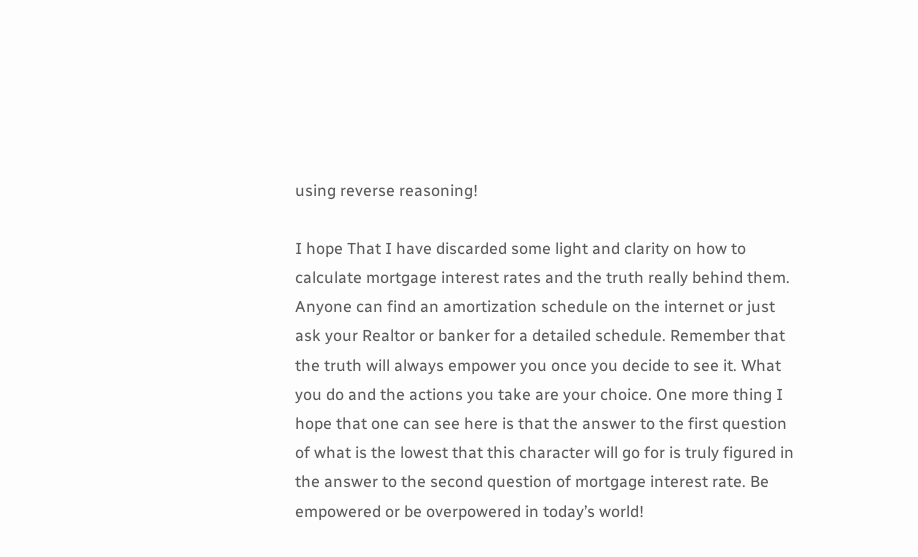using reverse reasoning!

I hope That I have discarded some light and clarity on how to calculate mortgage interest rates and the truth really behind them. Anyone can find an amortization schedule on the internet or just ask your Realtor or banker for a detailed schedule. Remember that the truth will always empower you once you decide to see it. What you do and the actions you take are your choice. One more thing I hope that one can see here is that the answer to the first question of what is the lowest that this character will go for is truly figured in the answer to the second question of mortgage interest rate. Be empowered or be overpowered in today’s world!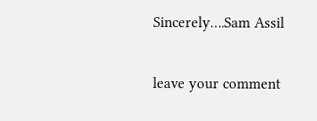Sincerely….Sam Assil

leave your comment